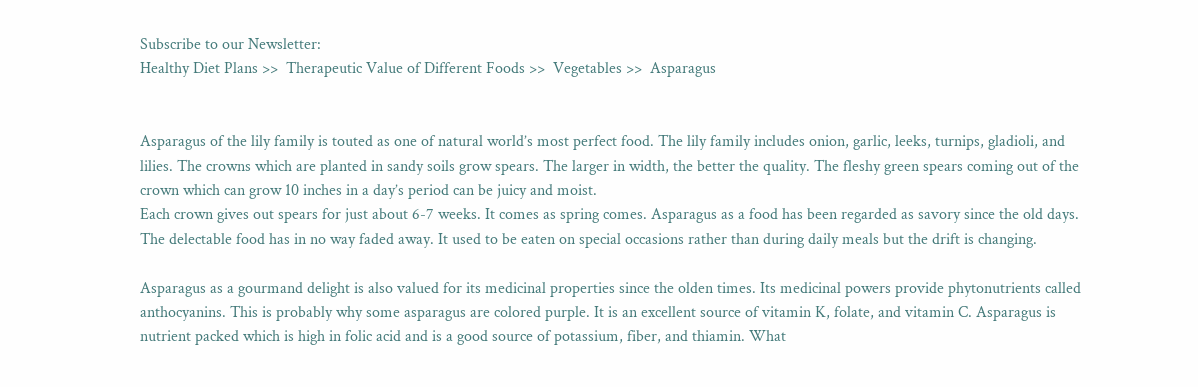Subscribe to our Newsletter:
Healthy Diet Plans >>  Therapeutic Value of Different Foods >>  Vegetables >>  Asparagus


Asparagus of the lily family is touted as one of natural world’s most perfect food. The lily family includes onion, garlic, leeks, turnips, gladioli, and lilies. The crowns which are planted in sandy soils grow spears. The larger in width, the better the quality. The fleshy green spears coming out of the crown which can grow 10 inches in a day’s period can be juicy and moist.
Each crown gives out spears for just about 6-7 weeks. It comes as spring comes. Asparagus as a food has been regarded as savory since the old days. The delectable food has in no way faded away. It used to be eaten on special occasions rather than during daily meals but the drift is changing.

Asparagus as a gourmand delight is also valued for its medicinal properties since the olden times. Its medicinal powers provide phytonutrients called anthocyanins. This is probably why some asparagus are colored purple. It is an excellent source of vitamin K, folate, and vitamin C. Asparagus is nutrient packed which is high in folic acid and is a good source of potassium, fiber, and thiamin. What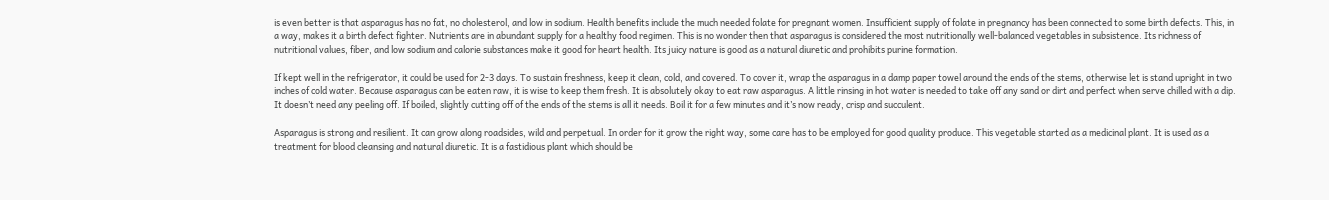is even better is that asparagus has no fat, no cholesterol, and low in sodium. Health benefits include the much needed folate for pregnant women. Insufficient supply of folate in pregnancy has been connected to some birth defects. This, in a way, makes it a birth defect fighter. Nutrients are in abundant supply for a healthy food regimen. This is no wonder then that asparagus is considered the most nutritionally well-balanced vegetables in subsistence. Its richness of nutritional values, fiber, and low sodium and calorie substances make it good for heart health. Its juicy nature is good as a natural diuretic and prohibits purine formation.

If kept well in the refrigerator, it could be used for 2-3 days. To sustain freshness, keep it clean, cold, and covered. To cover it, wrap the asparagus in a damp paper towel around the ends of the stems, otherwise let is stand upright in two inches of cold water. Because asparagus can be eaten raw, it is wise to keep them fresh. It is absolutely okay to eat raw asparagus. A little rinsing in hot water is needed to take off any sand or dirt and perfect when serve chilled with a dip. It doesn’t need any peeling off. If boiled, slightly cutting off of the ends of the stems is all it needs. Boil it for a few minutes and it’s now ready, crisp and succulent.

Asparagus is strong and resilient. It can grow along roadsides, wild and perpetual. In order for it grow the right way, some care has to be employed for good quality produce. This vegetable started as a medicinal plant. It is used as a treatment for blood cleansing and natural diuretic. It is a fastidious plant which should be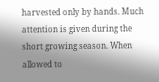harvested only by hands. Much attention is given during the short growing season. When allowed to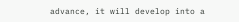advance, it will develop into a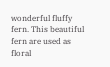wonderful fluffy fern. This beautiful fern are used as floral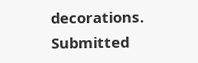decorations.
Submitted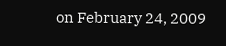on February 24, 2009